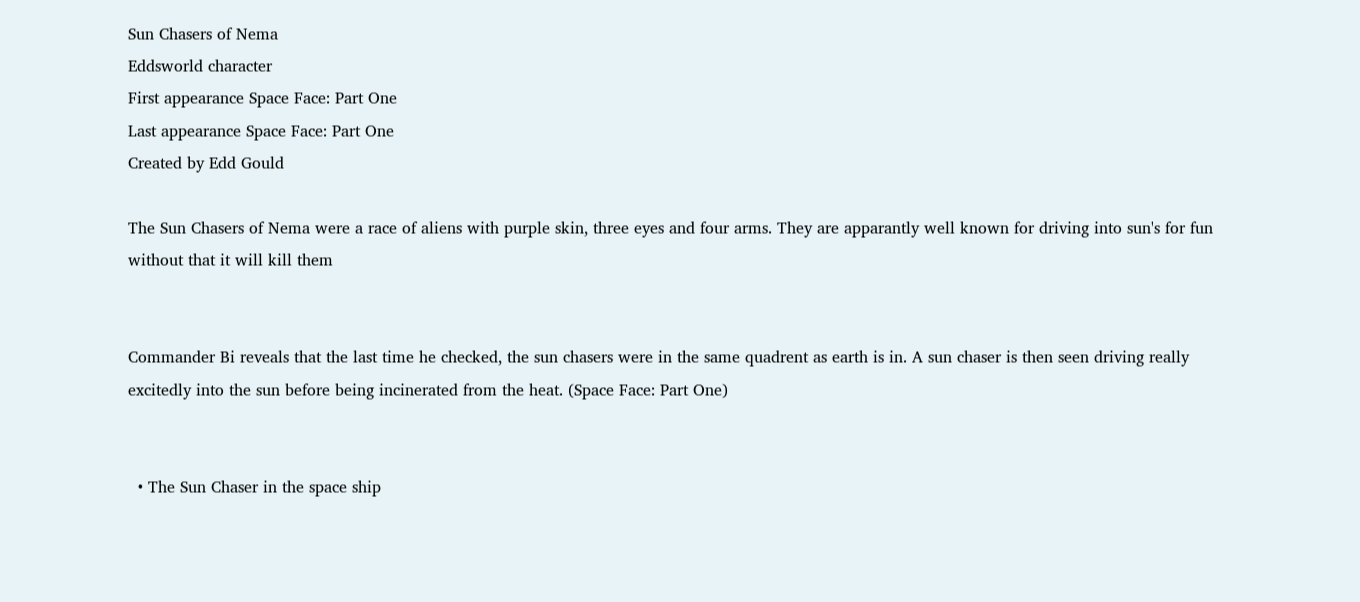Sun Chasers of Nema
Eddsworld character
First appearance Space Face: Part One
Last appearance Space Face: Part One
Created by Edd Gould

The Sun Chasers of Nema were a race of aliens with purple skin, three eyes and four arms. They are apparantly well known for driving into sun's for fun without that it will kill them


Commander Bi reveals that the last time he checked, the sun chasers were in the same quadrent as earth is in. A sun chaser is then seen driving really excitedly into the sun before being incinerated from the heat. (Space Face: Part One)


  • The Sun Chaser in the space ship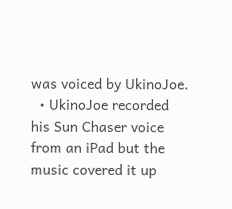was voiced by UkinoJoe.
  • UkinoJoe recorded his Sun Chaser voice from an iPad but the music covered it up